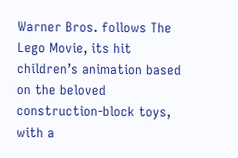Warner Bros. follows The Lego Movie, its hit children’s animation based on the beloved construction-block toys, with a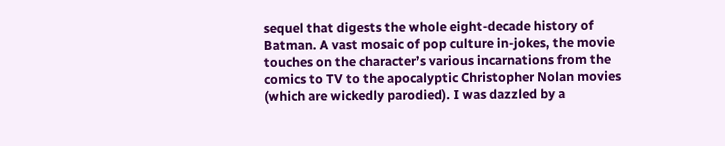sequel that digests the whole eight-decade history of Batman. A vast mosaic of pop culture in-jokes, the movie touches on the character’s various incarnations from the comics to TV to the apocalyptic Christopher Nolan movies (which are wickedly parodied). I was dazzled by a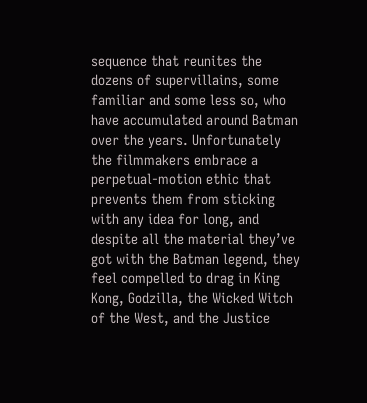sequence that reunites the dozens of supervillains, some familiar and some less so, who have accumulated around Batman over the years. Unfortunately the filmmakers embrace a perpetual-motion ethic that prevents them from sticking with any idea for long, and despite all the material they’ve got with the Batman legend, they feel compelled to drag in King Kong, Godzilla, the Wicked Witch of the West, and the Justice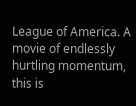League of America. A movie of endlessly hurtling momentum, this is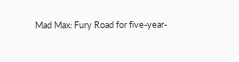Mad Max: Fury Road for five-year-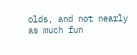olds, and not nearly as much fun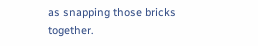as snapping those bricks together.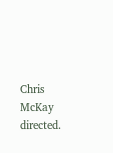Chris McKay directed.